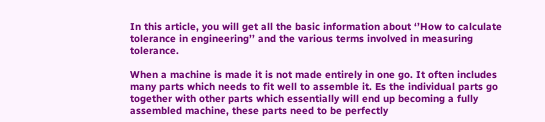In this article, you will get all the basic information about ‘’How to calculate tolerance in engineering’’ and the various terms involved in measuring tolerance.

When a machine is made it is not made entirely in one go. It often includes many parts which needs to fit well to assemble it. Es the individual parts go together with other parts which essentially will end up becoming a fully assembled machine, these parts need to be perfectly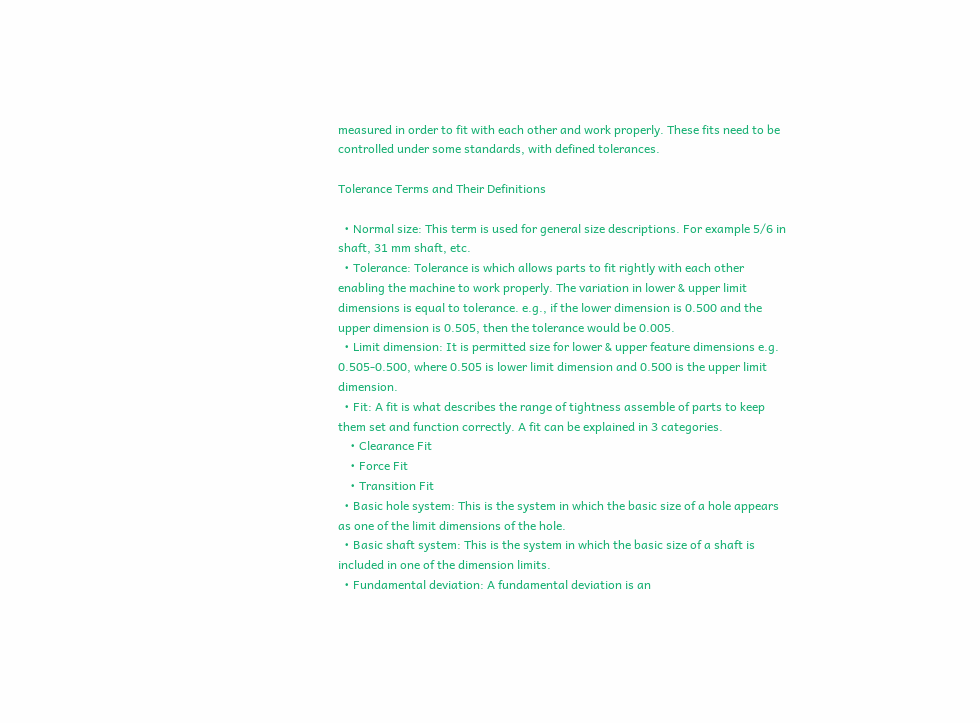measured in order to fit with each other and work properly. These fits need to be controlled under some standards, with defined tolerances.

Tolerance Terms and Their Definitions

  • Normal size: This term is used for general size descriptions. For example 5/6 in shaft, 31 mm shaft, etc.
  • Tolerance: Tolerance is which allows parts to fit rightly with each other enabling the machine to work properly. The variation in lower & upper limit dimensions is equal to tolerance. e.g., if the lower dimension is 0.500 and the upper dimension is 0.505, then the tolerance would be 0.005.
  • Limit dimension: It is permitted size for lower & upper feature dimensions e.g. 0.505-0.500, where 0.505 is lower limit dimension and 0.500 is the upper limit dimension.
  • Fit: A fit is what describes the range of tightness assemble of parts to keep them set and function correctly. A fit can be explained in 3 categories.
    • Clearance Fit
    • Force Fit
    • Transition Fit
  • Basic hole system: This is the system in which the basic size of a hole appears as one of the limit dimensions of the hole.
  • Basic shaft system: This is the system in which the basic size of a shaft is included in one of the dimension limits.
  • Fundamental deviation: A fundamental deviation is an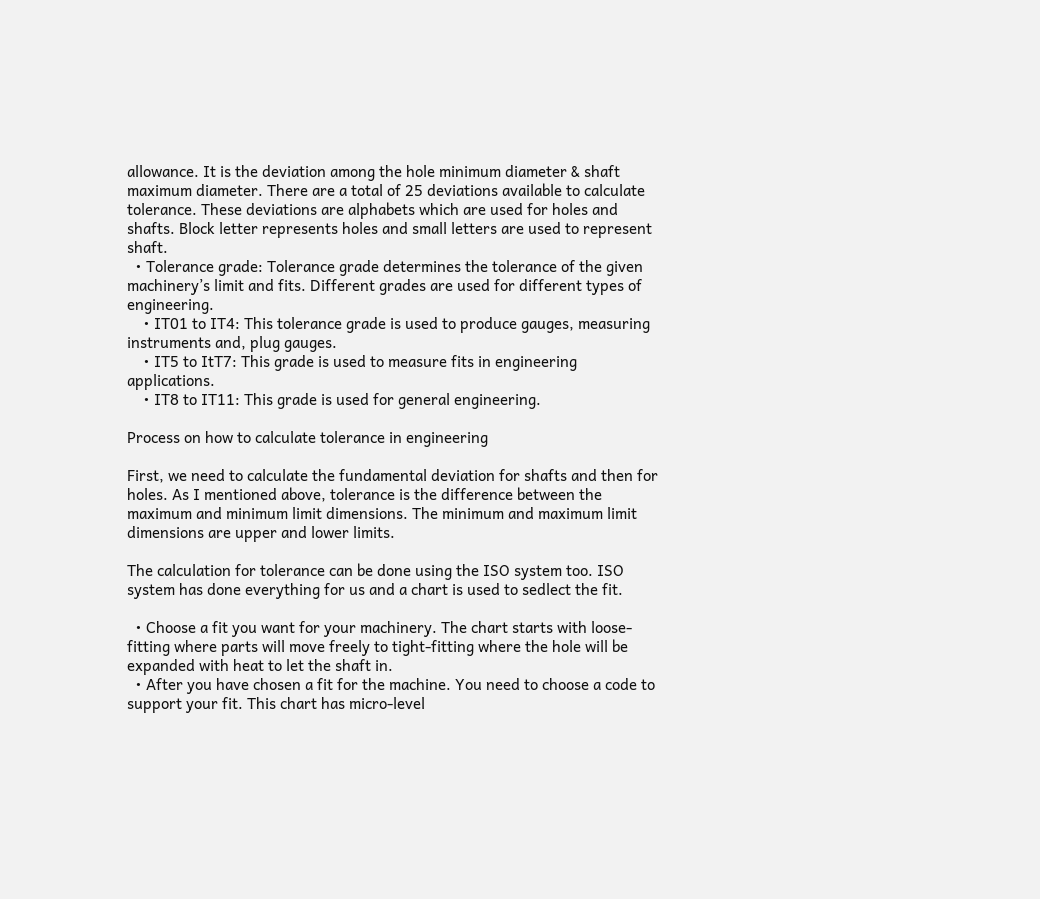allowance. It is the deviation among the hole minimum diameter & shaft maximum diameter. There are a total of 25 deviations available to calculate tolerance. These deviations are alphabets which are used for holes and shafts. Block letter represents holes and small letters are used to represent shaft.
  • Tolerance grade: Tolerance grade determines the tolerance of the given machinery’s limit and fits. Different grades are used for different types of engineering.
    • IT01 to IT4: This tolerance grade is used to produce gauges, measuring instruments and, plug gauges.
    • IT5 to ItT7: This grade is used to measure fits in engineering applications.
    • IT8 to IT11: This grade is used for general engineering.

Process on how to calculate tolerance in engineering

First, we need to calculate the fundamental deviation for shafts and then for holes. As I mentioned above, tolerance is the difference between the maximum and minimum limit dimensions. The minimum and maximum limit dimensions are upper and lower limits.

The calculation for tolerance can be done using the ISO system too. ISO system has done everything for us and a chart is used to sedlect the fit.

  • Choose a fit you want for your machinery. The chart starts with loose-fitting where parts will move freely to tight-fitting where the hole will be expanded with heat to let the shaft in.
  • After you have chosen a fit for the machine. You need to choose a code to support your fit. This chart has micro-level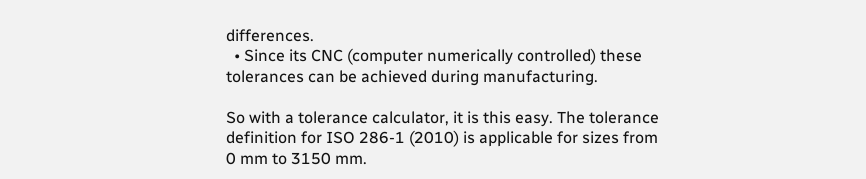differences.
  • Since its CNC (computer numerically controlled) these tolerances can be achieved during manufacturing.

So with a tolerance calculator, it is this easy. The tolerance definition for ISO 286-1 (2010) is applicable for sizes from 0 mm to 3150 mm.